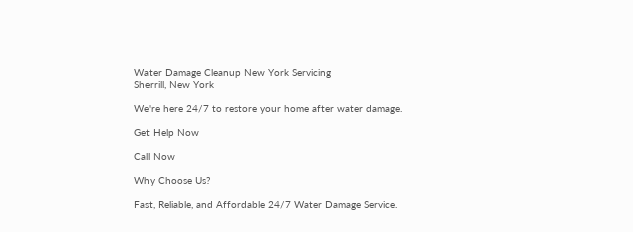Water Damage Cleanup New York Servicing
Sherrill, New York

We're here 24/7 to restore your home after water damage.

Get Help Now

Call Now

Why Choose Us?

Fast, Reliable, and Affordable 24/7 Water Damage Service.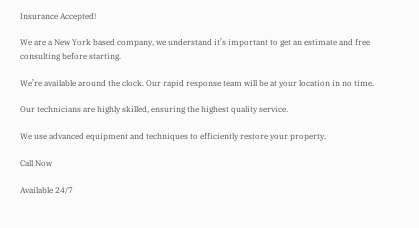Insurance Accepted!

We are a New York based company, we understand it’s important to get an estimate and free consulting before starting.

We’re available around the clock. Our rapid response team will be at your location in no time.

Our technicians are highly skilled, ensuring the highest quality service.

We use advanced equipment and techniques to efficiently restore your property.

Call Now

Available 24/7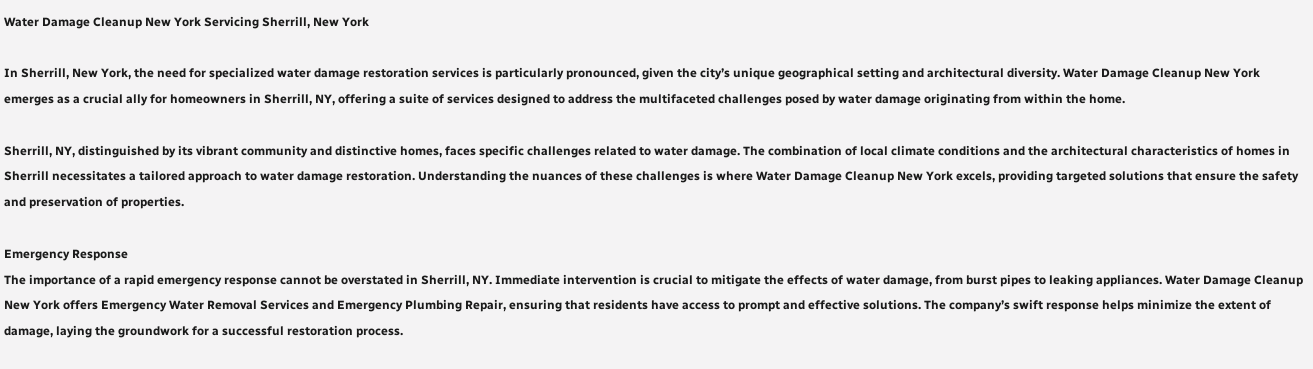Water Damage Cleanup New York Servicing Sherrill, New York

In Sherrill, New York, the need for specialized water damage restoration services is particularly pronounced, given the city’s unique geographical setting and architectural diversity. Water Damage Cleanup New York emerges as a crucial ally for homeowners in Sherrill, NY, offering a suite of services designed to address the multifaceted challenges posed by water damage originating from within the home.

Sherrill, NY, distinguished by its vibrant community and distinctive homes, faces specific challenges related to water damage. The combination of local climate conditions and the architectural characteristics of homes in Sherrill necessitates a tailored approach to water damage restoration. Understanding the nuances of these challenges is where Water Damage Cleanup New York excels, providing targeted solutions that ensure the safety and preservation of properties.

Emergency Response
The importance of a rapid emergency response cannot be overstated in Sherrill, NY. Immediate intervention is crucial to mitigate the effects of water damage, from burst pipes to leaking appliances. Water Damage Cleanup New York offers Emergency Water Removal Services and Emergency Plumbing Repair, ensuring that residents have access to prompt and effective solutions. The company’s swift response helps minimize the extent of damage, laying the groundwork for a successful restoration process.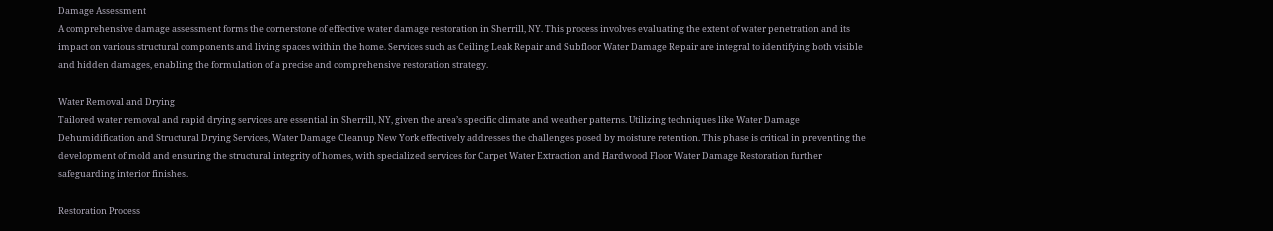Damage Assessment
A comprehensive damage assessment forms the cornerstone of effective water damage restoration in Sherrill, NY. This process involves evaluating the extent of water penetration and its impact on various structural components and living spaces within the home. Services such as Ceiling Leak Repair and Subfloor Water Damage Repair are integral to identifying both visible and hidden damages, enabling the formulation of a precise and comprehensive restoration strategy.

Water Removal and Drying
Tailored water removal and rapid drying services are essential in Sherrill, NY, given the area’s specific climate and weather patterns. Utilizing techniques like Water Damage Dehumidification and Structural Drying Services, Water Damage Cleanup New York effectively addresses the challenges posed by moisture retention. This phase is critical in preventing the development of mold and ensuring the structural integrity of homes, with specialized services for Carpet Water Extraction and Hardwood Floor Water Damage Restoration further safeguarding interior finishes.

Restoration Process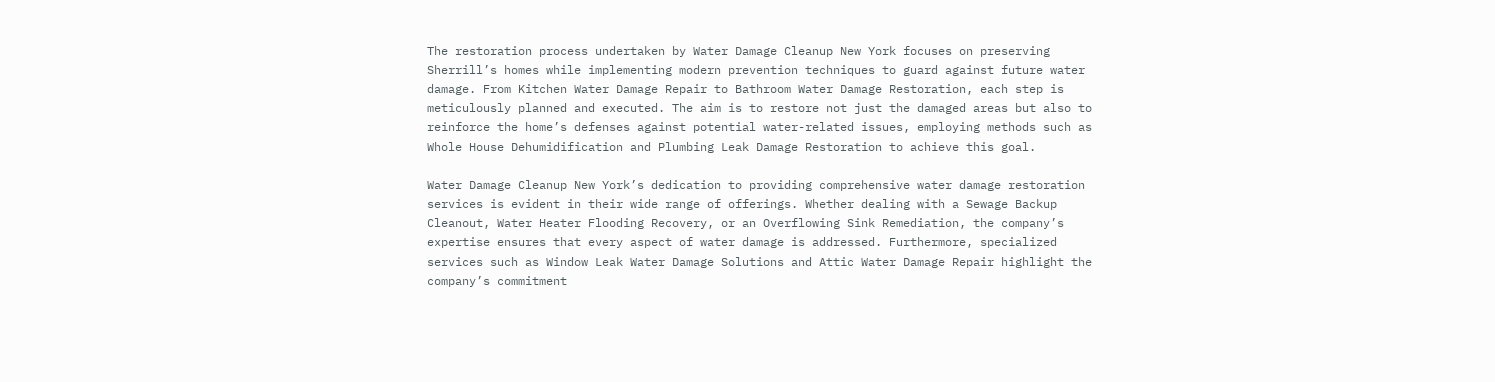The restoration process undertaken by Water Damage Cleanup New York focuses on preserving Sherrill’s homes while implementing modern prevention techniques to guard against future water damage. From Kitchen Water Damage Repair to Bathroom Water Damage Restoration, each step is meticulously planned and executed. The aim is to restore not just the damaged areas but also to reinforce the home’s defenses against potential water-related issues, employing methods such as Whole House Dehumidification and Plumbing Leak Damage Restoration to achieve this goal.

Water Damage Cleanup New York’s dedication to providing comprehensive water damage restoration services is evident in their wide range of offerings. Whether dealing with a Sewage Backup Cleanout, Water Heater Flooding Recovery, or an Overflowing Sink Remediation, the company’s expertise ensures that every aspect of water damage is addressed. Furthermore, specialized services such as Window Leak Water Damage Solutions and Attic Water Damage Repair highlight the company’s commitment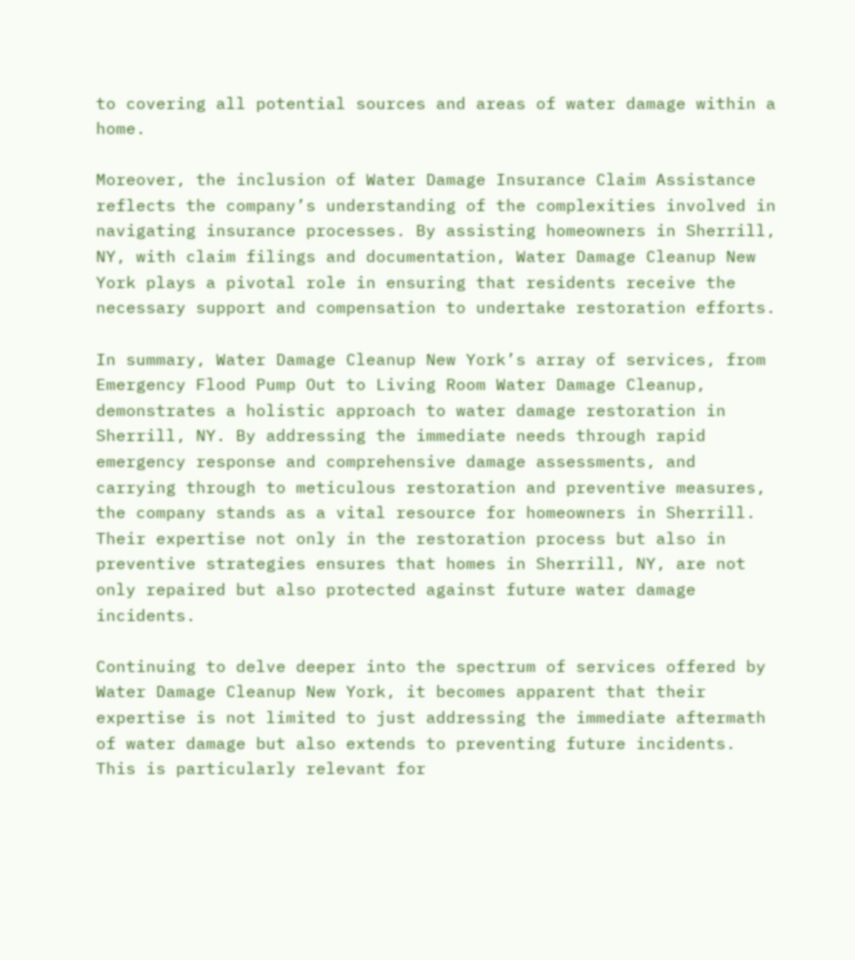to covering all potential sources and areas of water damage within a home.

Moreover, the inclusion of Water Damage Insurance Claim Assistance reflects the company’s understanding of the complexities involved in navigating insurance processes. By assisting homeowners in Sherrill, NY, with claim filings and documentation, Water Damage Cleanup New York plays a pivotal role in ensuring that residents receive the necessary support and compensation to undertake restoration efforts.

In summary, Water Damage Cleanup New York’s array of services, from Emergency Flood Pump Out to Living Room Water Damage Cleanup, demonstrates a holistic approach to water damage restoration in Sherrill, NY. By addressing the immediate needs through rapid emergency response and comprehensive damage assessments, and carrying through to meticulous restoration and preventive measures, the company stands as a vital resource for homeowners in Sherrill. Their expertise not only in the restoration process but also in preventive strategies ensures that homes in Sherrill, NY, are not only repaired but also protected against future water damage incidents.

Continuing to delve deeper into the spectrum of services offered by Water Damage Cleanup New York, it becomes apparent that their expertise is not limited to just addressing the immediate aftermath of water damage but also extends to preventing future incidents. This is particularly relevant for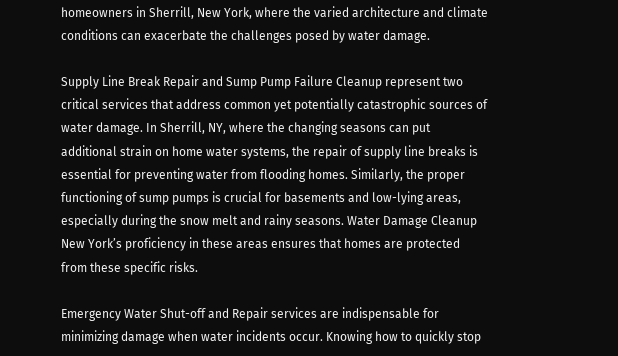homeowners in Sherrill, New York, where the varied architecture and climate conditions can exacerbate the challenges posed by water damage.

Supply Line Break Repair and Sump Pump Failure Cleanup represent two critical services that address common yet potentially catastrophic sources of water damage. In Sherrill, NY, where the changing seasons can put additional strain on home water systems, the repair of supply line breaks is essential for preventing water from flooding homes. Similarly, the proper functioning of sump pumps is crucial for basements and low-lying areas, especially during the snow melt and rainy seasons. Water Damage Cleanup New York’s proficiency in these areas ensures that homes are protected from these specific risks.

Emergency Water Shut-off and Repair services are indispensable for minimizing damage when water incidents occur. Knowing how to quickly stop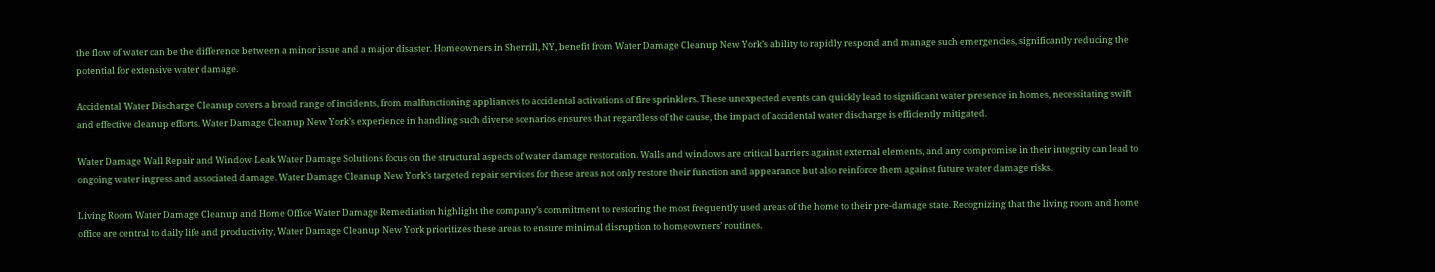the flow of water can be the difference between a minor issue and a major disaster. Homeowners in Sherrill, NY, benefit from Water Damage Cleanup New York’s ability to rapidly respond and manage such emergencies, significantly reducing the potential for extensive water damage.

Accidental Water Discharge Cleanup covers a broad range of incidents, from malfunctioning appliances to accidental activations of fire sprinklers. These unexpected events can quickly lead to significant water presence in homes, necessitating swift and effective cleanup efforts. Water Damage Cleanup New York’s experience in handling such diverse scenarios ensures that regardless of the cause, the impact of accidental water discharge is efficiently mitigated.

Water Damage Wall Repair and Window Leak Water Damage Solutions focus on the structural aspects of water damage restoration. Walls and windows are critical barriers against external elements, and any compromise in their integrity can lead to ongoing water ingress and associated damage. Water Damage Cleanup New York’s targeted repair services for these areas not only restore their function and appearance but also reinforce them against future water damage risks.

Living Room Water Damage Cleanup and Home Office Water Damage Remediation highlight the company’s commitment to restoring the most frequently used areas of the home to their pre-damage state. Recognizing that the living room and home office are central to daily life and productivity, Water Damage Cleanup New York prioritizes these areas to ensure minimal disruption to homeowners’ routines.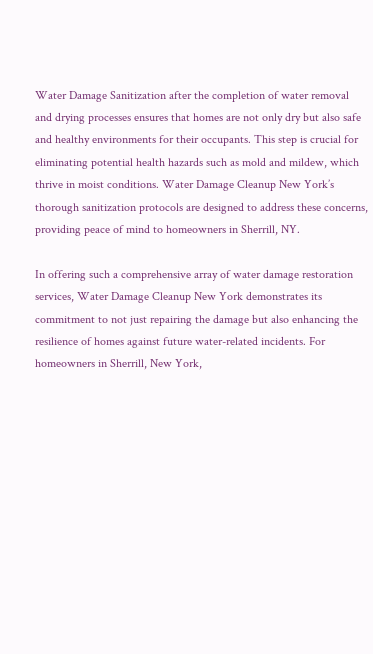Water Damage Sanitization after the completion of water removal and drying processes ensures that homes are not only dry but also safe and healthy environments for their occupants. This step is crucial for eliminating potential health hazards such as mold and mildew, which thrive in moist conditions. Water Damage Cleanup New York’s thorough sanitization protocols are designed to address these concerns, providing peace of mind to homeowners in Sherrill, NY.

In offering such a comprehensive array of water damage restoration services, Water Damage Cleanup New York demonstrates its commitment to not just repairing the damage but also enhancing the resilience of homes against future water-related incidents. For homeowners in Sherrill, New York,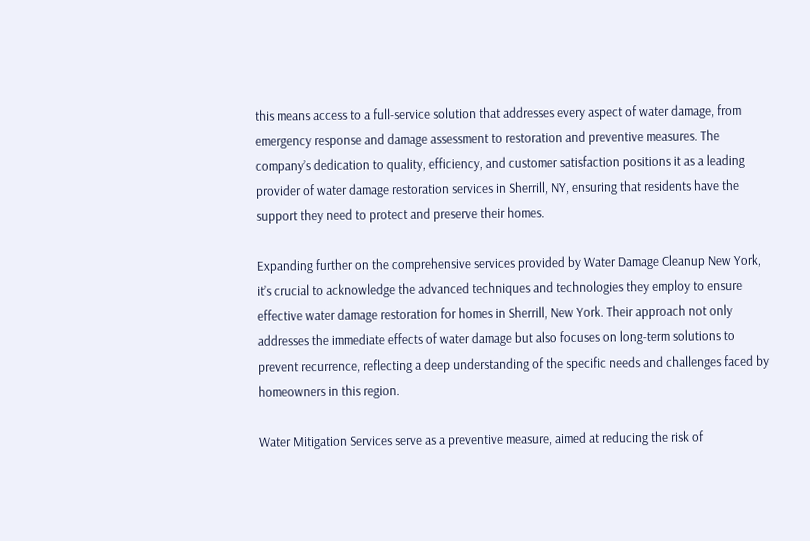this means access to a full-service solution that addresses every aspect of water damage, from emergency response and damage assessment to restoration and preventive measures. The company’s dedication to quality, efficiency, and customer satisfaction positions it as a leading provider of water damage restoration services in Sherrill, NY, ensuring that residents have the support they need to protect and preserve their homes.

Expanding further on the comprehensive services provided by Water Damage Cleanup New York, it’s crucial to acknowledge the advanced techniques and technologies they employ to ensure effective water damage restoration for homes in Sherrill, New York. Their approach not only addresses the immediate effects of water damage but also focuses on long-term solutions to prevent recurrence, reflecting a deep understanding of the specific needs and challenges faced by homeowners in this region.

Water Mitigation Services serve as a preventive measure, aimed at reducing the risk of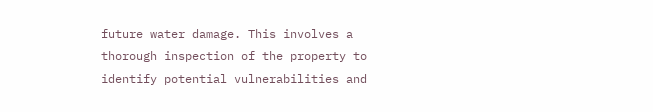future water damage. This involves a thorough inspection of the property to identify potential vulnerabilities and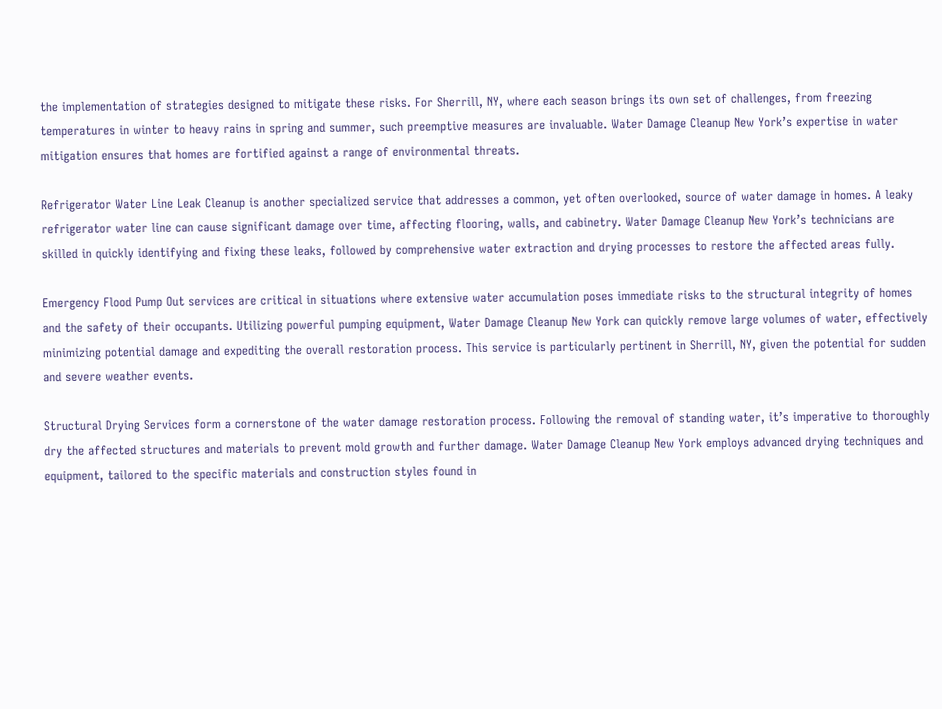the implementation of strategies designed to mitigate these risks. For Sherrill, NY, where each season brings its own set of challenges, from freezing temperatures in winter to heavy rains in spring and summer, such preemptive measures are invaluable. Water Damage Cleanup New York’s expertise in water mitigation ensures that homes are fortified against a range of environmental threats.

Refrigerator Water Line Leak Cleanup is another specialized service that addresses a common, yet often overlooked, source of water damage in homes. A leaky refrigerator water line can cause significant damage over time, affecting flooring, walls, and cabinetry. Water Damage Cleanup New York’s technicians are skilled in quickly identifying and fixing these leaks, followed by comprehensive water extraction and drying processes to restore the affected areas fully.

Emergency Flood Pump Out services are critical in situations where extensive water accumulation poses immediate risks to the structural integrity of homes and the safety of their occupants. Utilizing powerful pumping equipment, Water Damage Cleanup New York can quickly remove large volumes of water, effectively minimizing potential damage and expediting the overall restoration process. This service is particularly pertinent in Sherrill, NY, given the potential for sudden and severe weather events.

Structural Drying Services form a cornerstone of the water damage restoration process. Following the removal of standing water, it’s imperative to thoroughly dry the affected structures and materials to prevent mold growth and further damage. Water Damage Cleanup New York employs advanced drying techniques and equipment, tailored to the specific materials and construction styles found in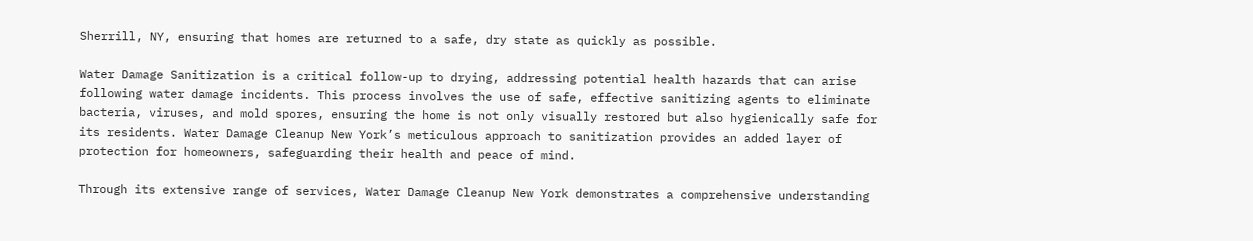Sherrill, NY, ensuring that homes are returned to a safe, dry state as quickly as possible.

Water Damage Sanitization is a critical follow-up to drying, addressing potential health hazards that can arise following water damage incidents. This process involves the use of safe, effective sanitizing agents to eliminate bacteria, viruses, and mold spores, ensuring the home is not only visually restored but also hygienically safe for its residents. Water Damage Cleanup New York’s meticulous approach to sanitization provides an added layer of protection for homeowners, safeguarding their health and peace of mind.

Through its extensive range of services, Water Damage Cleanup New York demonstrates a comprehensive understanding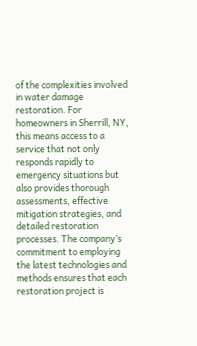of the complexities involved in water damage restoration. For homeowners in Sherrill, NY, this means access to a service that not only responds rapidly to emergency situations but also provides thorough assessments, effective mitigation strategies, and detailed restoration processes. The company’s commitment to employing the latest technologies and methods ensures that each restoration project is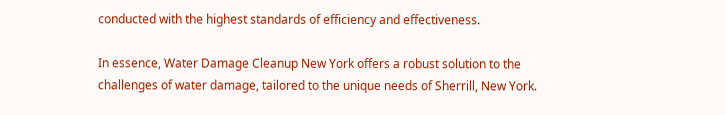conducted with the highest standards of efficiency and effectiveness.

In essence, Water Damage Cleanup New York offers a robust solution to the challenges of water damage, tailored to the unique needs of Sherrill, New York.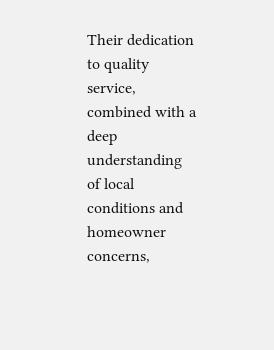Their dedication to quality service, combined with a deep understanding of local conditions and homeowner concerns,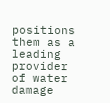positions them as a leading provider of water damage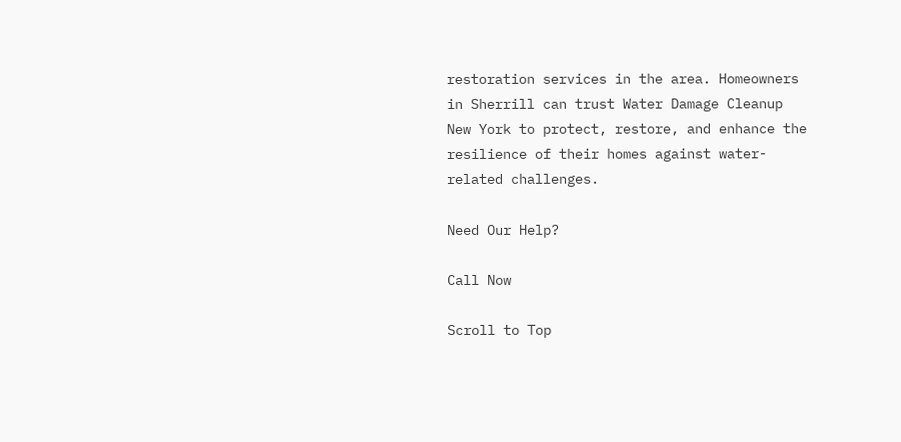restoration services in the area. Homeowners in Sherrill can trust Water Damage Cleanup New York to protect, restore, and enhance the resilience of their homes against water-related challenges.

Need Our Help?

Call Now

Scroll to Top